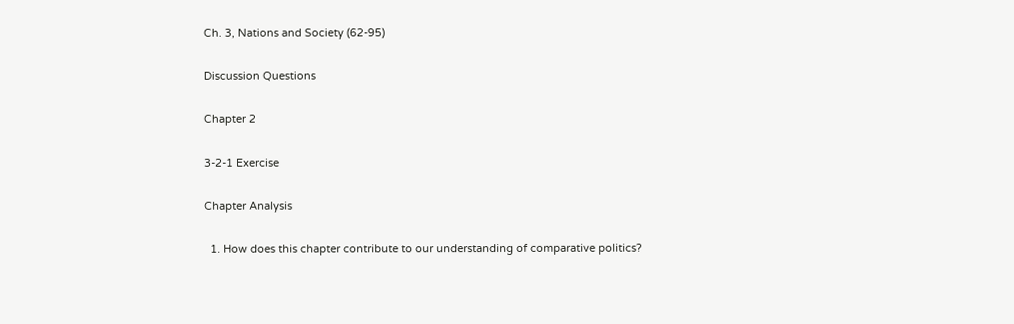Ch. 3, Nations and Society (62-95)

Discussion Questions

Chapter 2

3-2-1 Exercise

Chapter Analysis

  1. How does this chapter contribute to our understanding of comparative politics?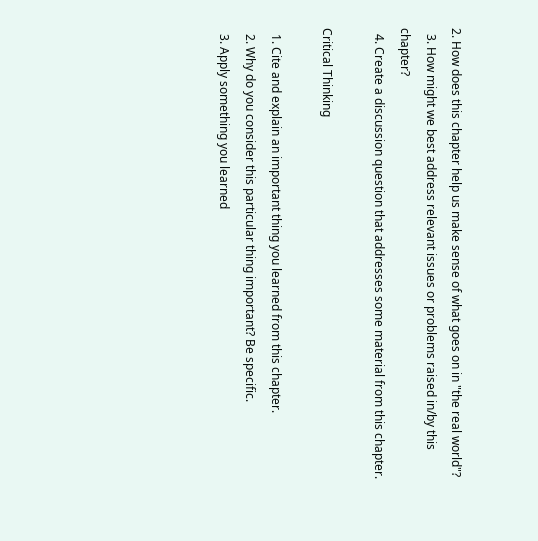2. How does this chapter help us make sense of what goes on in "the real world"?
  3. How might we best address relevant issues or problems raised in/by this chapter?
  4. Create a discussion question that addresses some material from this chapter.

Critical Thinking

  1. Cite and explain an important thing you learned from this chapter.
  2. Why do you consider this particular thing important? Be specific.
  3. Apply something you learned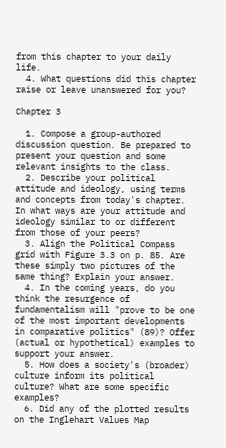from this chapter to your daily life.
  4. What questions did this chapter raise or leave unanswered for you?

Chapter 3

  1. Compose a group-authored discussion question. Be prepared to present your question and some relevant insights to the class.
  2. Describe your political attitude and ideology, using terms and concepts from today's chapter. In what ways are your attitude and ideology similar to or different from those of your peers?
  3. Align the Political Compass grid with Figure 3.3 on p. 85. Are these simply two pictures of the same thing? Explain your answer.
  4. In the coming years, do you think the resurgence of fundamentalism will "prove to be one of the most important developments in comparative politics" (89)? Offer (actual or hypothetical) examples to support your answer.
  5. How does a society's (broader) culture inform its political culture? What are some specific examples?
  6. Did any of the plotted results on the Inglehart Values Map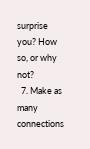surprise you? How so, or why not?
  7. Make as many connections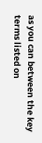as you can between the key terms listed on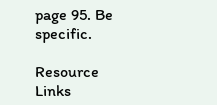page 95. Be specific.

Resource Links